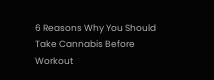6 Reasons Why You Should Take Cannabis Before Workout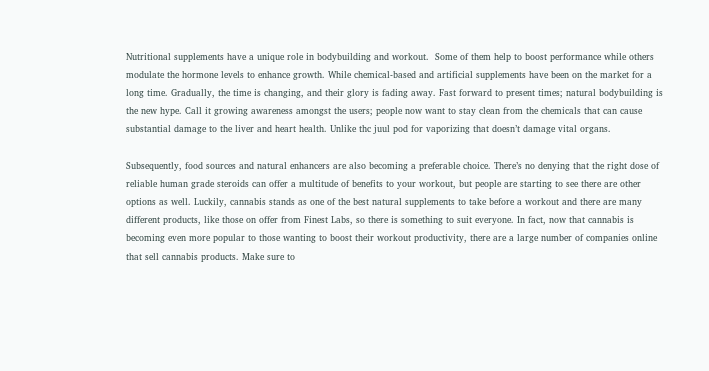Nutritional supplements have a unique role in bodybuilding and workout.  Some of them help to boost performance while others modulate the hormone levels to enhance growth. While chemical-based and artificial supplements have been on the market for a long time. Gradually, the time is changing, and their glory is fading away. Fast forward to present times; natural bodybuilding is the new hype. Call it growing awareness amongst the users; people now want to stay clean from the chemicals that can cause substantial damage to the liver and heart health. Unlike thc juul pod for vaporizing that doesn’t damage vital organs.

Subsequently, food sources and natural enhancers are also becoming a preferable choice. There’s no denying that the right dose of reliable human grade steroids can offer a multitude of benefits to your workout, but people are starting to see there are other options as well. Luckily, cannabis stands as one of the best natural supplements to take before a workout and there are many different products, like those on offer from Finest Labs, so there is something to suit everyone. In fact, now that cannabis is becoming even more popular to those wanting to boost their workout productivity, there are a large number of companies online that sell cannabis products. Make sure to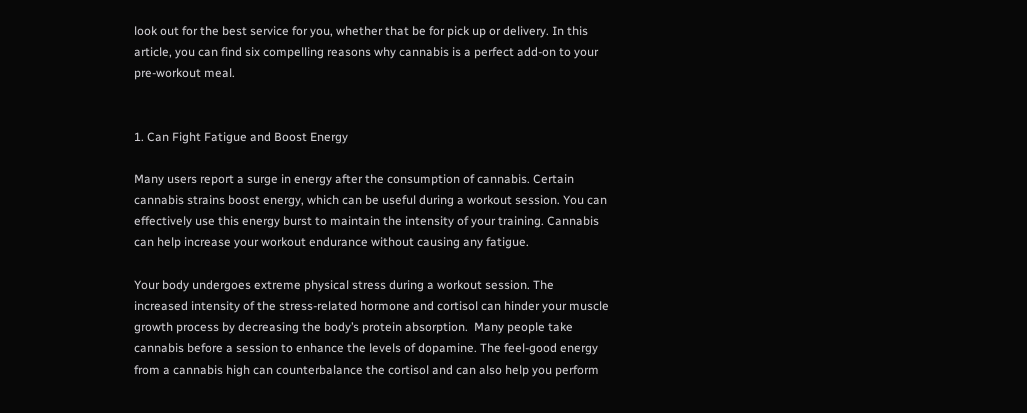look out for the best service for you, whether that be for pick up or delivery. In this article, you can find six compelling reasons why cannabis is a perfect add-on to your pre-workout meal.


1. Can Fight Fatigue and Boost Energy

Many users report a surge in energy after the consumption of cannabis. Certain cannabis strains boost energy, which can be useful during a workout session. You can effectively use this energy burst to maintain the intensity of your training. Cannabis can help increase your workout endurance without causing any fatigue.

Your body undergoes extreme physical stress during a workout session. The increased intensity of the stress-related hormone and cortisol can hinder your muscle growth process by decreasing the body’s protein absorption.  Many people take cannabis before a session to enhance the levels of dopamine. The feel-good energy from a cannabis high can counterbalance the cortisol and can also help you perform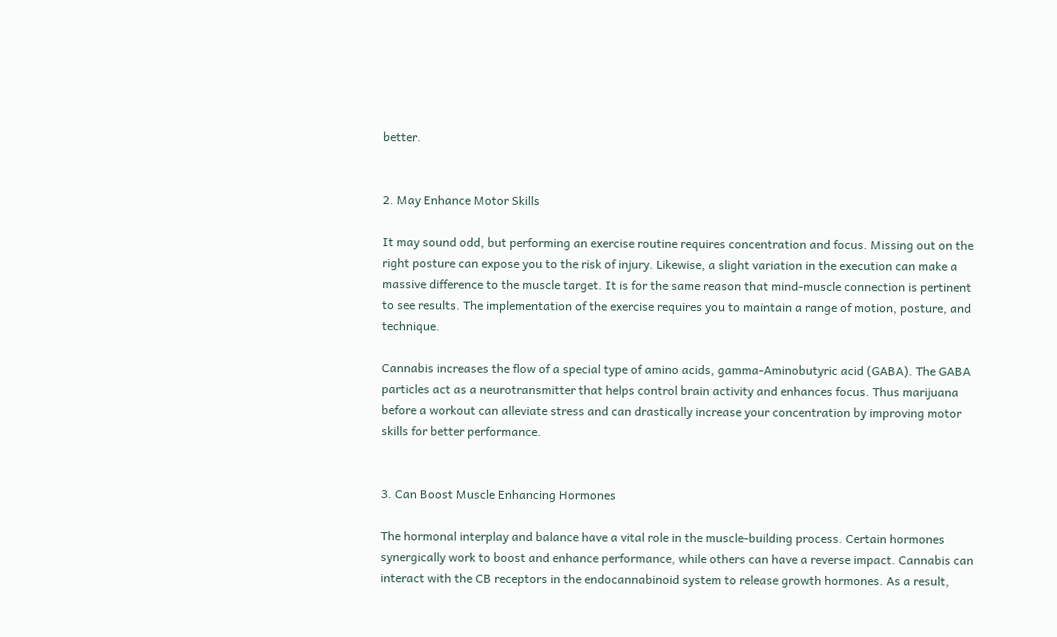better.


2. May Enhance Motor Skills

It may sound odd, but performing an exercise routine requires concentration and focus. Missing out on the right posture can expose you to the risk of injury. Likewise, a slight variation in the execution can make a massive difference to the muscle target. It is for the same reason that mind-muscle connection is pertinent to see results. The implementation of the exercise requires you to maintain a range of motion, posture, and technique.

Cannabis increases the flow of a special type of amino acids, gamma-Aminobutyric acid (GABA). The GABA particles act as a neurotransmitter that helps control brain activity and enhances focus. Thus marijuana before a workout can alleviate stress and can drastically increase your concentration by improving motor skills for better performance.


3. Can Boost Muscle Enhancing Hormones

The hormonal interplay and balance have a vital role in the muscle-building process. Certain hormones synergically work to boost and enhance performance, while others can have a reverse impact. Cannabis can interact with the CB receptors in the endocannabinoid system to release growth hormones. As a result,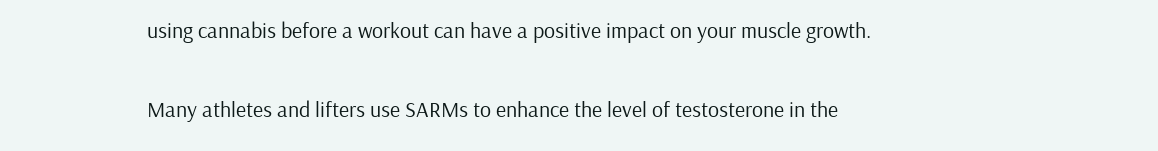using cannabis before a workout can have a positive impact on your muscle growth.

Many athletes and lifters use SARMs to enhance the level of testosterone in the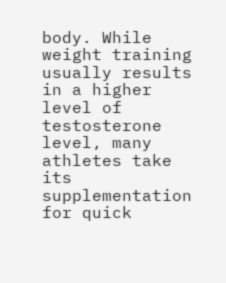body. While weight training usually results in a higher level of testosterone level, many athletes take its supplementation for quick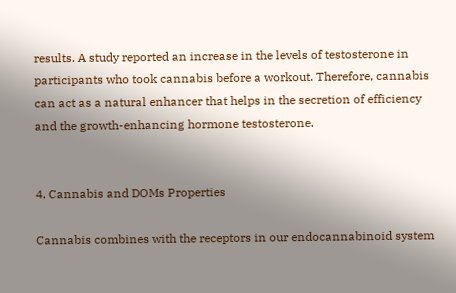results. A study reported an increase in the levels of testosterone in participants who took cannabis before a workout. Therefore, cannabis can act as a natural enhancer that helps in the secretion of efficiency and the growth-enhancing hormone testosterone.


4. Cannabis and DOMs Properties

Cannabis combines with the receptors in our endocannabinoid system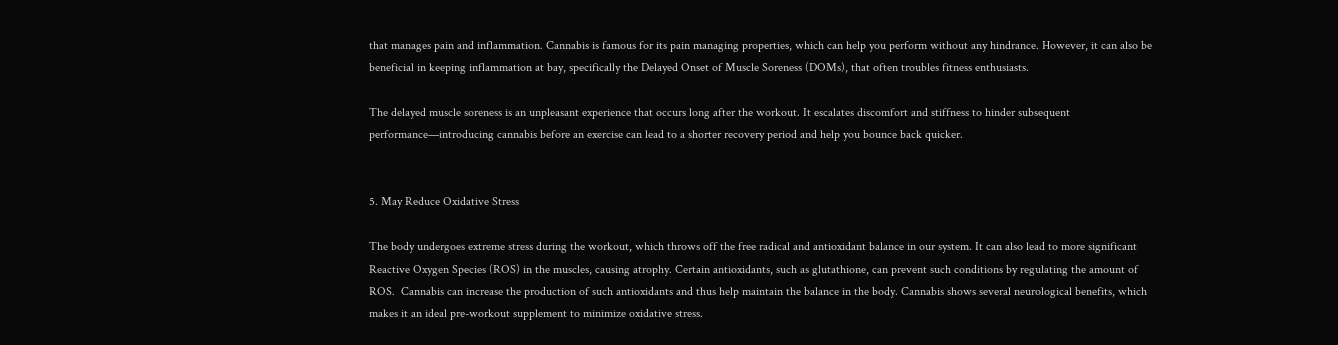that manages pain and inflammation. Cannabis is famous for its pain managing properties, which can help you perform without any hindrance. However, it can also be beneficial in keeping inflammation at bay, specifically the Delayed Onset of Muscle Soreness (DOMs), that often troubles fitness enthusiasts.

The delayed muscle soreness is an unpleasant experience that occurs long after the workout. It escalates discomfort and stiffness to hinder subsequent performance—introducing cannabis before an exercise can lead to a shorter recovery period and help you bounce back quicker.


5. May Reduce Oxidative Stress

The body undergoes extreme stress during the workout, which throws off the free radical and antioxidant balance in our system. It can also lead to more significant Reactive Oxygen Species (ROS) in the muscles, causing atrophy. Certain antioxidants, such as glutathione, can prevent such conditions by regulating the amount of ROS.  Cannabis can increase the production of such antioxidants and thus help maintain the balance in the body. Cannabis shows several neurological benefits, which makes it an ideal pre-workout supplement to minimize oxidative stress.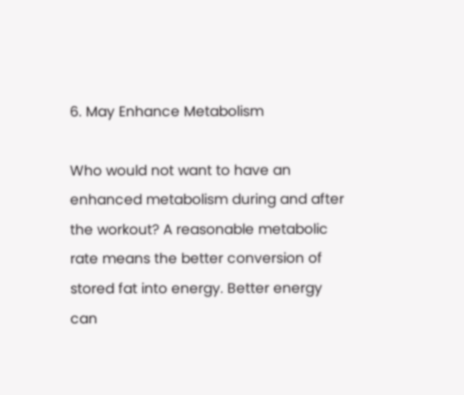6. May Enhance Metabolism

Who would not want to have an enhanced metabolism during and after the workout? A reasonable metabolic rate means the better conversion of stored fat into energy. Better energy can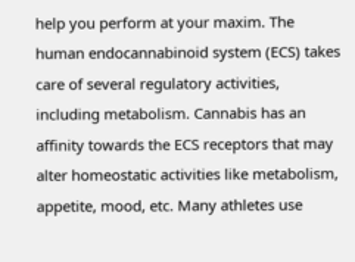help you perform at your maxim. The human endocannabinoid system (ECS) takes care of several regulatory activities, including metabolism. Cannabis has an affinity towards the ECS receptors that may alter homeostatic activities like metabolism, appetite, mood, etc. Many athletes use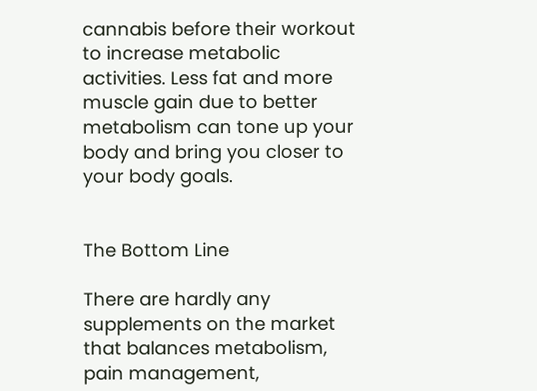cannabis before their workout to increase metabolic activities. Less fat and more muscle gain due to better metabolism can tone up your body and bring you closer to your body goals.


The Bottom Line

There are hardly any supplements on the market that balances metabolism, pain management,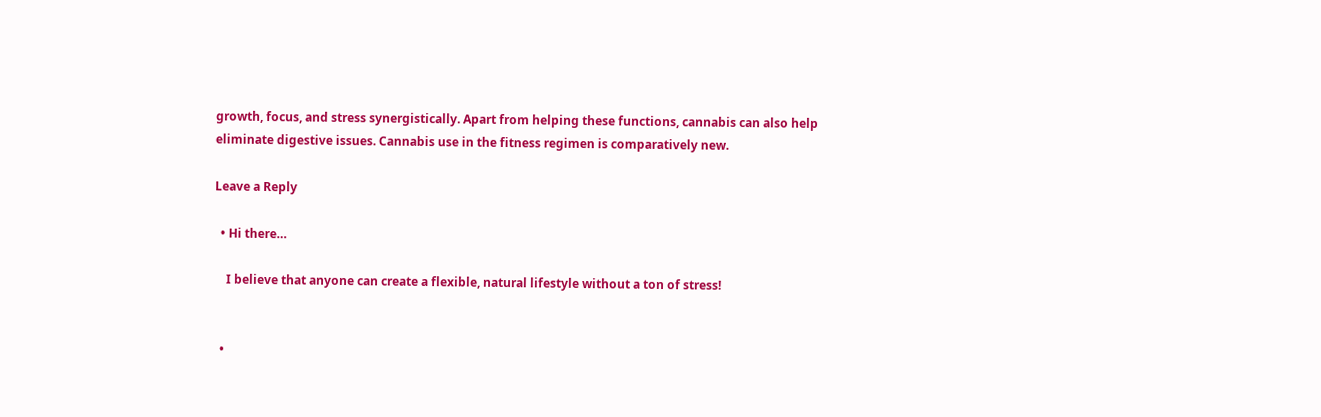growth, focus, and stress synergistically. Apart from helping these functions, cannabis can also help eliminate digestive issues. Cannabis use in the fitness regimen is comparatively new.

Leave a Reply

  • Hi there…

    I believe that anyone can create a flexible, natural lifestyle without a ton of stress!


  •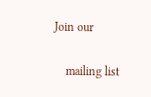Join our

    mailing list